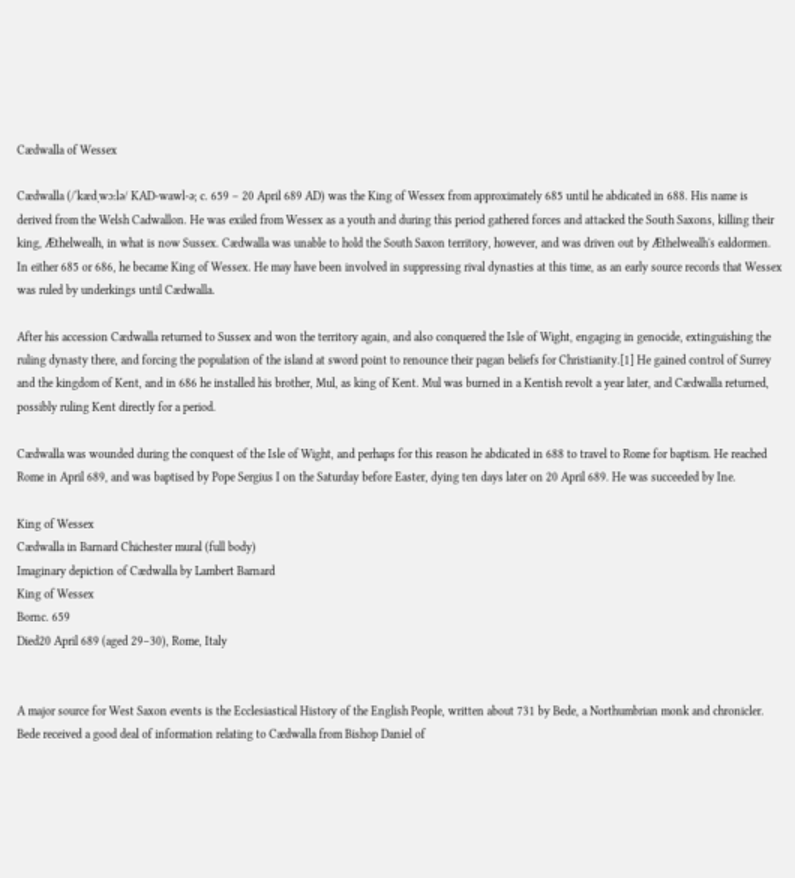Cædwalla of Wessex

Cædwalla (/ˈkædˌwɔːlə/ KAD-wawl-ə; c. 659 – 20 April 689 AD) was the King of Wessex from approximately 685 until he abdicated in 688. His name is derived from the Welsh Cadwallon. He was exiled from Wessex as a youth and during this period gathered forces and attacked the South Saxons, killing their king, Æthelwealh, in what is now Sussex. Cædwalla was unable to hold the South Saxon territory, however, and was driven out by Æthelwealh's ealdormen. In either 685 or 686, he became King of Wessex. He may have been involved in suppressing rival dynasties at this time, as an early source records that Wessex was ruled by underkings until Cædwalla.

After his accession Cædwalla returned to Sussex and won the territory again, and also conquered the Isle of Wight, engaging in genocide, extinguishing the ruling dynasty there, and forcing the population of the island at sword point to renounce their pagan beliefs for Christianity.[1] He gained control of Surrey and the kingdom of Kent, and in 686 he installed his brother, Mul, as king of Kent. Mul was burned in a Kentish revolt a year later, and Cædwalla returned, possibly ruling Kent directly for a period.

Cædwalla was wounded during the conquest of the Isle of Wight, and perhaps for this reason he abdicated in 688 to travel to Rome for baptism. He reached Rome in April 689, and was baptised by Pope Sergius I on the Saturday before Easter, dying ten days later on 20 April 689. He was succeeded by Ine.

King of Wessex
Cædwalla in Barnard Chichester mural (full body)
Imaginary depiction of Cædwalla by Lambert Barnard
King of Wessex
Bornc. 659
Died20 April 689 (aged 29–30), Rome, Italy


A major source for West Saxon events is the Ecclesiastical History of the English People, written about 731 by Bede, a Northumbrian monk and chronicler. Bede received a good deal of information relating to Cædwalla from Bishop Daniel of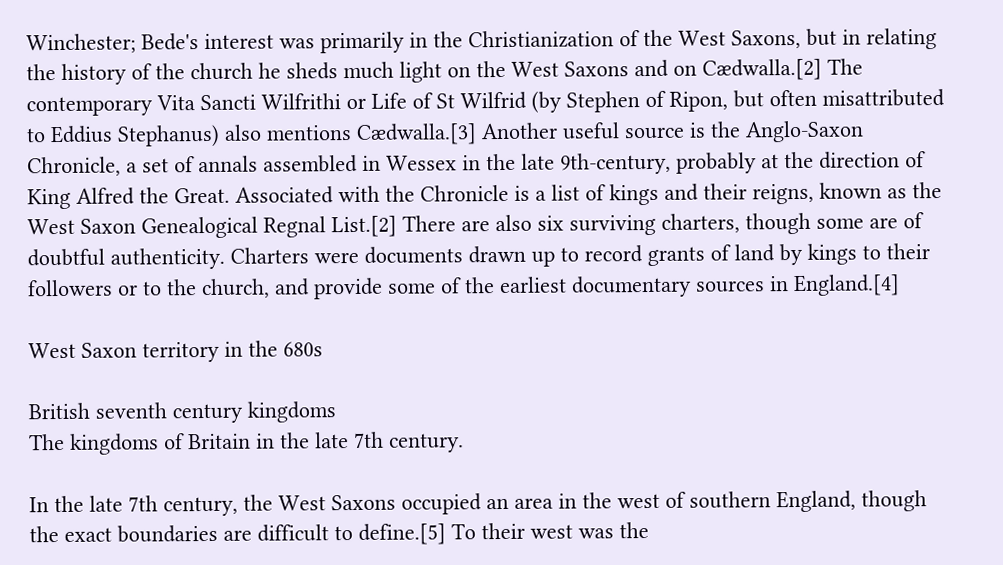Winchester; Bede's interest was primarily in the Christianization of the West Saxons, but in relating the history of the church he sheds much light on the West Saxons and on Cædwalla.[2] The contemporary Vita Sancti Wilfrithi or Life of St Wilfrid (by Stephen of Ripon, but often misattributed to Eddius Stephanus) also mentions Cædwalla.[3] Another useful source is the Anglo-Saxon Chronicle, a set of annals assembled in Wessex in the late 9th-century, probably at the direction of King Alfred the Great. Associated with the Chronicle is a list of kings and their reigns, known as the West Saxon Genealogical Regnal List.[2] There are also six surviving charters, though some are of doubtful authenticity. Charters were documents drawn up to record grants of land by kings to their followers or to the church, and provide some of the earliest documentary sources in England.[4]

West Saxon territory in the 680s

British seventh century kingdoms
The kingdoms of Britain in the late 7th century.

In the late 7th century, the West Saxons occupied an area in the west of southern England, though the exact boundaries are difficult to define.[5] To their west was the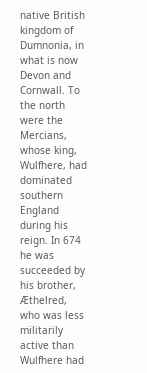native British kingdom of Dumnonia, in what is now Devon and Cornwall. To the north were the Mercians, whose king, Wulfhere, had dominated southern England during his reign. In 674 he was succeeded by his brother, Æthelred, who was less militarily active than Wulfhere had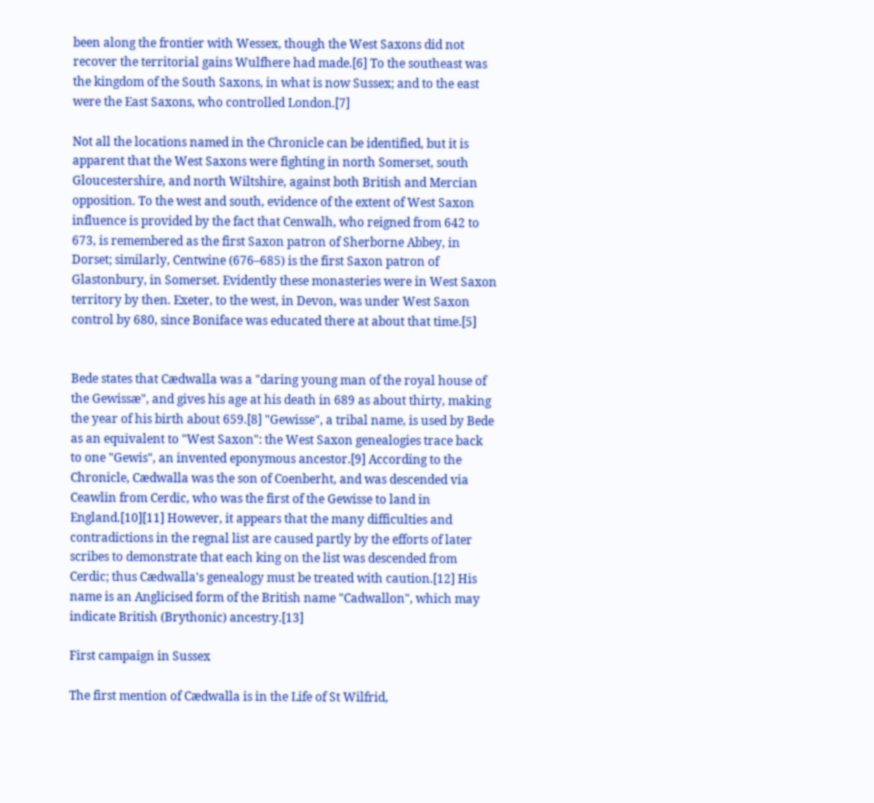been along the frontier with Wessex, though the West Saxons did not recover the territorial gains Wulfhere had made.[6] To the southeast was the kingdom of the South Saxons, in what is now Sussex; and to the east were the East Saxons, who controlled London.[7]

Not all the locations named in the Chronicle can be identified, but it is apparent that the West Saxons were fighting in north Somerset, south Gloucestershire, and north Wiltshire, against both British and Mercian opposition. To the west and south, evidence of the extent of West Saxon influence is provided by the fact that Cenwalh, who reigned from 642 to 673, is remembered as the first Saxon patron of Sherborne Abbey, in Dorset; similarly, Centwine (676–685) is the first Saxon patron of Glastonbury, in Somerset. Evidently these monasteries were in West Saxon territory by then. Exeter, to the west, in Devon, was under West Saxon control by 680, since Boniface was educated there at about that time.[5]


Bede states that Cædwalla was a "daring young man of the royal house of the Gewissæ", and gives his age at his death in 689 as about thirty, making the year of his birth about 659.[8] "Gewisse", a tribal name, is used by Bede as an equivalent to "West Saxon": the West Saxon genealogies trace back to one "Gewis", an invented eponymous ancestor.[9] According to the Chronicle, Cædwalla was the son of Coenberht, and was descended via Ceawlin from Cerdic, who was the first of the Gewisse to land in England.[10][11] However, it appears that the many difficulties and contradictions in the regnal list are caused partly by the efforts of later scribes to demonstrate that each king on the list was descended from Cerdic; thus Cædwalla's genealogy must be treated with caution.[12] His name is an Anglicised form of the British name "Cadwallon", which may indicate British (Brythonic) ancestry.[13]

First campaign in Sussex

The first mention of Cædwalla is in the Life of St Wilfrid,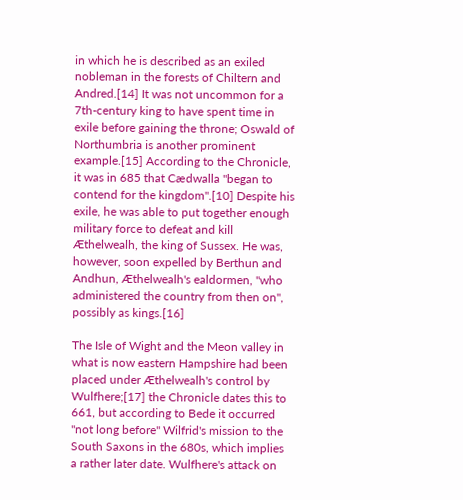in which he is described as an exiled nobleman in the forests of Chiltern and Andred.[14] It was not uncommon for a 7th-century king to have spent time in exile before gaining the throne; Oswald of Northumbria is another prominent example.[15] According to the Chronicle, it was in 685 that Cædwalla "began to contend for the kingdom".[10] Despite his exile, he was able to put together enough military force to defeat and kill Æthelwealh, the king of Sussex. He was, however, soon expelled by Berthun and Andhun, Æthelwealh's ealdormen, "who administered the country from then on", possibly as kings.[16]

The Isle of Wight and the Meon valley in what is now eastern Hampshire had been placed under Æthelwealh's control by Wulfhere;[17] the Chronicle dates this to 661, but according to Bede it occurred "not long before" Wilfrid's mission to the South Saxons in the 680s, which implies a rather later date. Wulfhere's attack on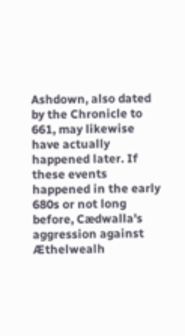Ashdown, also dated by the Chronicle to 661, may likewise have actually happened later. If these events happened in the early 680s or not long before, Cædwalla's aggression against Æthelwealh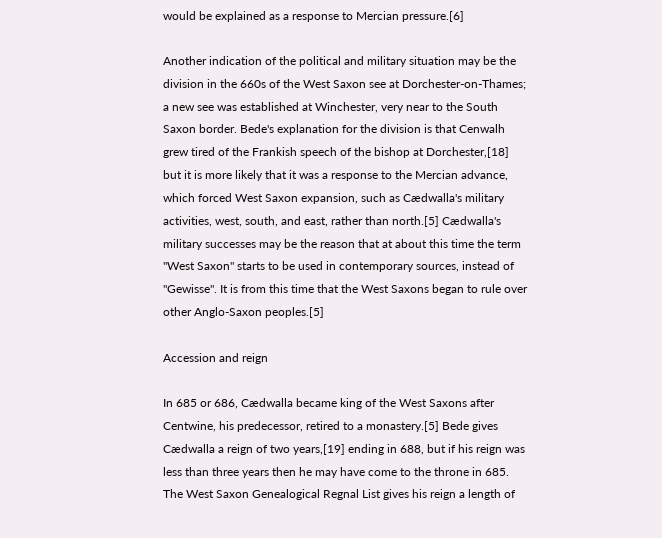would be explained as a response to Mercian pressure.[6]

Another indication of the political and military situation may be the division in the 660s of the West Saxon see at Dorchester-on-Thames; a new see was established at Winchester, very near to the South Saxon border. Bede's explanation for the division is that Cenwalh grew tired of the Frankish speech of the bishop at Dorchester,[18] but it is more likely that it was a response to the Mercian advance, which forced West Saxon expansion, such as Cædwalla's military activities, west, south, and east, rather than north.[5] Cædwalla's military successes may be the reason that at about this time the term "West Saxon" starts to be used in contemporary sources, instead of "Gewisse". It is from this time that the West Saxons began to rule over other Anglo-Saxon peoples.[5]

Accession and reign

In 685 or 686, Cædwalla became king of the West Saxons after Centwine, his predecessor, retired to a monastery.[5] Bede gives Cædwalla a reign of two years,[19] ending in 688, but if his reign was less than three years then he may have come to the throne in 685. The West Saxon Genealogical Regnal List gives his reign a length of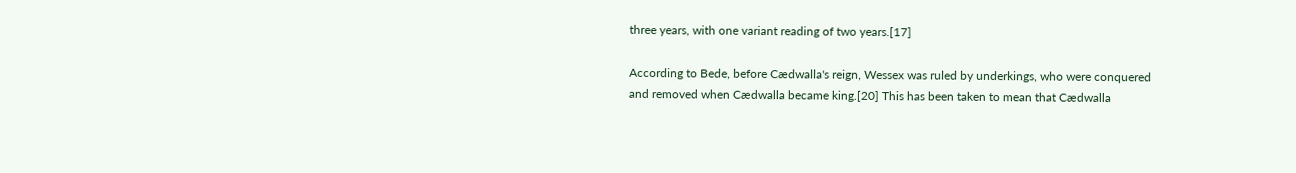three years, with one variant reading of two years.[17]

According to Bede, before Cædwalla's reign, Wessex was ruled by underkings, who were conquered and removed when Cædwalla became king.[20] This has been taken to mean that Cædwalla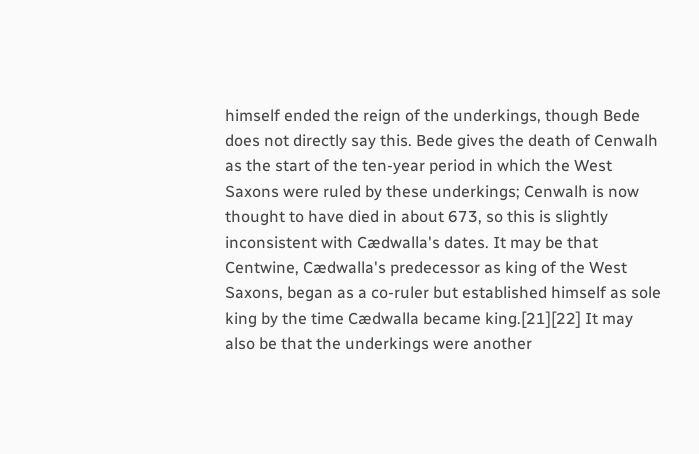himself ended the reign of the underkings, though Bede does not directly say this. Bede gives the death of Cenwalh as the start of the ten-year period in which the West Saxons were ruled by these underkings; Cenwalh is now thought to have died in about 673, so this is slightly inconsistent with Cædwalla's dates. It may be that Centwine, Cædwalla's predecessor as king of the West Saxons, began as a co-ruler but established himself as sole king by the time Cædwalla became king.[21][22] It may also be that the underkings were another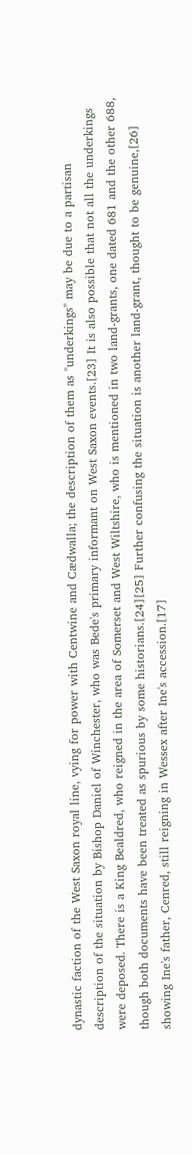dynastic faction of the West Saxon royal line, vying for power with Centwine and Cædwalla; the description of them as "underkings" may be due to a partisan description of the situation by Bishop Daniel of Winchester, who was Bede's primary informant on West Saxon events.[23] It is also possible that not all the underkings were deposed. There is a King Bealdred, who reigned in the area of Somerset and West Wiltshire, who is mentioned in two land-grants, one dated 681 and the other 688, though both documents have been treated as spurious by some historians.[24][25] Further confusing the situation is another land-grant, thought to be genuine,[26] showing Ine's father, Cenred, still reigning in Wessex after Ine's accession.[17]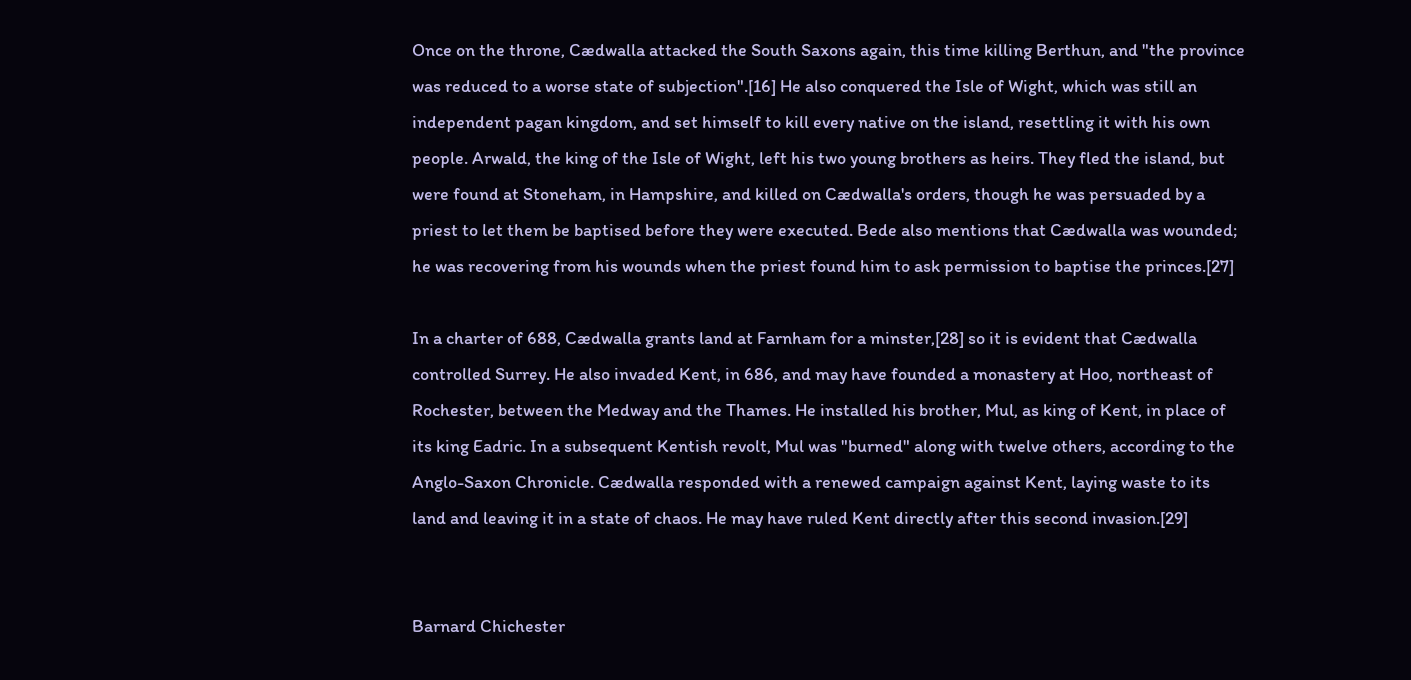Once on the throne, Cædwalla attacked the South Saxons again, this time killing Berthun, and "the province was reduced to a worse state of subjection".[16] He also conquered the Isle of Wight, which was still an independent pagan kingdom, and set himself to kill every native on the island, resettling it with his own people. Arwald, the king of the Isle of Wight, left his two young brothers as heirs. They fled the island, but were found at Stoneham, in Hampshire, and killed on Cædwalla's orders, though he was persuaded by a priest to let them be baptised before they were executed. Bede also mentions that Cædwalla was wounded; he was recovering from his wounds when the priest found him to ask permission to baptise the princes.[27]

In a charter of 688, Cædwalla grants land at Farnham for a minster,[28] so it is evident that Cædwalla controlled Surrey. He also invaded Kent, in 686, and may have founded a monastery at Hoo, northeast of Rochester, between the Medway and the Thames. He installed his brother, Mul, as king of Kent, in place of its king Eadric. In a subsequent Kentish revolt, Mul was "burned" along with twelve others, according to the Anglo-Saxon Chronicle. Cædwalla responded with a renewed campaign against Kent, laying waste to its land and leaving it in a state of chaos. He may have ruled Kent directly after this second invasion.[29]


Barnard Chichester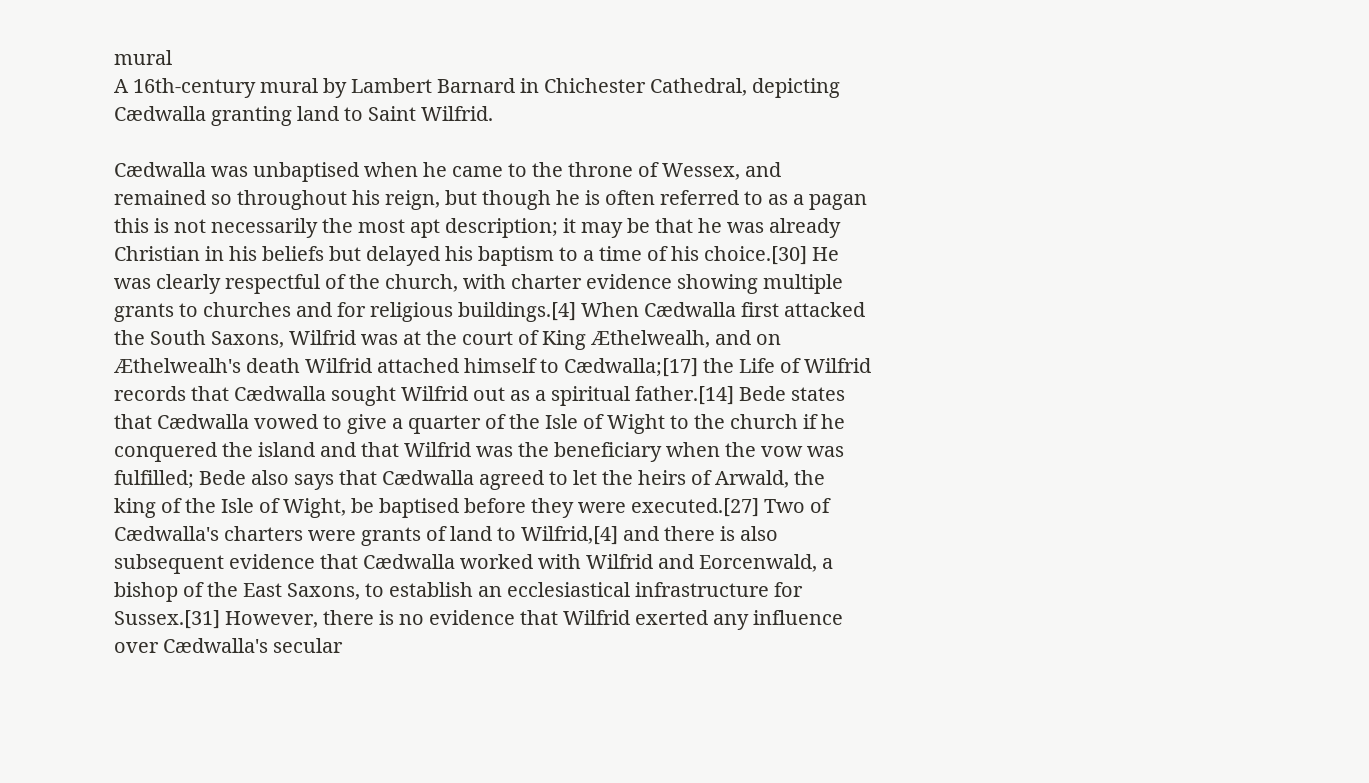mural
A 16th-century mural by Lambert Barnard in Chichester Cathedral, depicting Cædwalla granting land to Saint Wilfrid.

Cædwalla was unbaptised when he came to the throne of Wessex, and remained so throughout his reign, but though he is often referred to as a pagan this is not necessarily the most apt description; it may be that he was already Christian in his beliefs but delayed his baptism to a time of his choice.[30] He was clearly respectful of the church, with charter evidence showing multiple grants to churches and for religious buildings.[4] When Cædwalla first attacked the South Saxons, Wilfrid was at the court of King Æthelwealh, and on Æthelwealh's death Wilfrid attached himself to Cædwalla;[17] the Life of Wilfrid records that Cædwalla sought Wilfrid out as a spiritual father.[14] Bede states that Cædwalla vowed to give a quarter of the Isle of Wight to the church if he conquered the island and that Wilfrid was the beneficiary when the vow was fulfilled; Bede also says that Cædwalla agreed to let the heirs of Arwald, the king of the Isle of Wight, be baptised before they were executed.[27] Two of Cædwalla's charters were grants of land to Wilfrid,[4] and there is also subsequent evidence that Cædwalla worked with Wilfrid and Eorcenwald, a bishop of the East Saxons, to establish an ecclesiastical infrastructure for Sussex.[31] However, there is no evidence that Wilfrid exerted any influence over Cædwalla's secular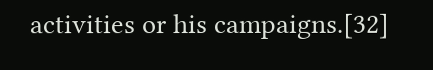activities or his campaigns.[32]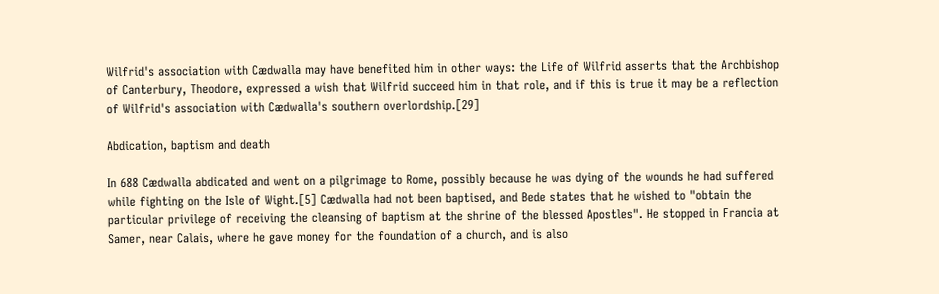Wilfrid's association with Cædwalla may have benefited him in other ways: the Life of Wilfrid asserts that the Archbishop of Canterbury, Theodore, expressed a wish that Wilfrid succeed him in that role, and if this is true it may be a reflection of Wilfrid's association with Cædwalla's southern overlordship.[29]

Abdication, baptism and death

In 688 Cædwalla abdicated and went on a pilgrimage to Rome, possibly because he was dying of the wounds he had suffered while fighting on the Isle of Wight.[5] Cædwalla had not been baptised, and Bede states that he wished to "obtain the particular privilege of receiving the cleansing of baptism at the shrine of the blessed Apostles". He stopped in Francia at Samer, near Calais, where he gave money for the foundation of a church, and is also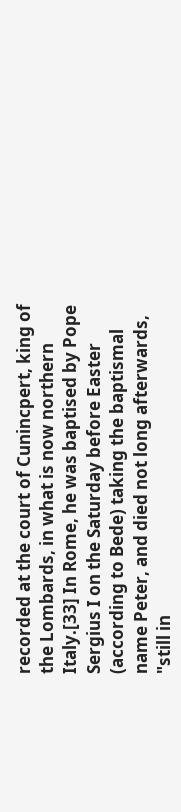recorded at the court of Cunincpert, king of the Lombards, in what is now northern Italy.[33] In Rome, he was baptised by Pope Sergius I on the Saturday before Easter (according to Bede) taking the baptismal name Peter, and died not long afterwards, "still in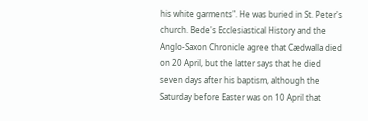his white garments". He was buried in St. Peter's church. Bede's Ecclesiastical History and the Anglo-Saxon Chronicle agree that Cædwalla died on 20 April, but the latter says that he died seven days after his baptism, although the Saturday before Easter was on 10 April that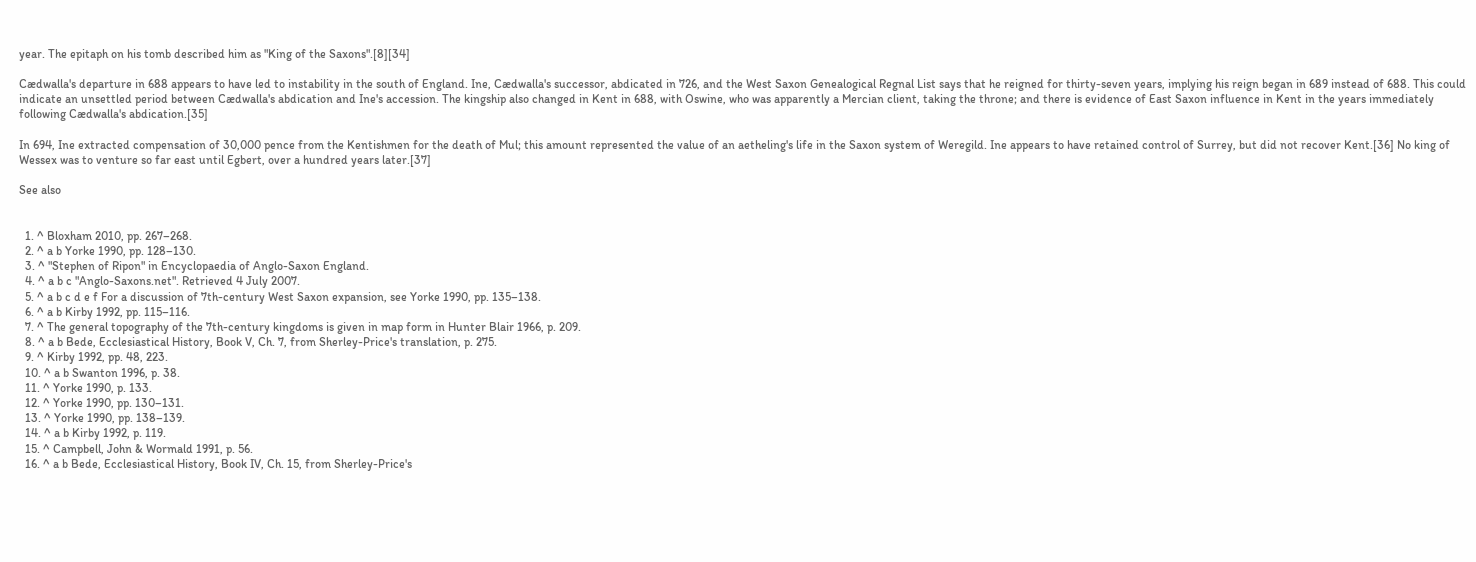year. The epitaph on his tomb described him as "King of the Saxons".[8][34]

Cædwalla's departure in 688 appears to have led to instability in the south of England. Ine, Cædwalla's successor, abdicated in 726, and the West Saxon Genealogical Regnal List says that he reigned for thirty-seven years, implying his reign began in 689 instead of 688. This could indicate an unsettled period between Cædwalla's abdication and Ine's accession. The kingship also changed in Kent in 688, with Oswine, who was apparently a Mercian client, taking the throne; and there is evidence of East Saxon influence in Kent in the years immediately following Cædwalla's abdication.[35]

In 694, Ine extracted compensation of 30,000 pence from the Kentishmen for the death of Mul; this amount represented the value of an aetheling's life in the Saxon system of Weregild. Ine appears to have retained control of Surrey, but did not recover Kent.[36] No king of Wessex was to venture so far east until Egbert, over a hundred years later.[37]

See also


  1. ^ Bloxham 2010, pp. 267–268.
  2. ^ a b Yorke 1990, pp. 128–130.
  3. ^ "Stephen of Ripon" in Encyclopaedia of Anglo-Saxon England.
  4. ^ a b c "Anglo-Saxons.net". Retrieved 4 July 2007.
  5. ^ a b c d e f For a discussion of 7th-century West Saxon expansion, see Yorke 1990, pp. 135–138.
  6. ^ a b Kirby 1992, pp. 115–116.
  7. ^ The general topography of the 7th-century kingdoms is given in map form in Hunter Blair 1966, p. 209.
  8. ^ a b Bede, Ecclesiastical History, Book V, Ch. 7, from Sherley-Price's translation, p. 275.
  9. ^ Kirby 1992, pp. 48, 223.
  10. ^ a b Swanton 1996, p. 38.
  11. ^ Yorke 1990, p. 133.
  12. ^ Yorke 1990, pp. 130–131.
  13. ^ Yorke 1990, pp. 138–139.
  14. ^ a b Kirby 1992, p. 119.
  15. ^ Campbell, John & Wormald 1991, p. 56.
  16. ^ a b Bede, Ecclesiastical History, Book IV, Ch. 15, from Sherley-Price's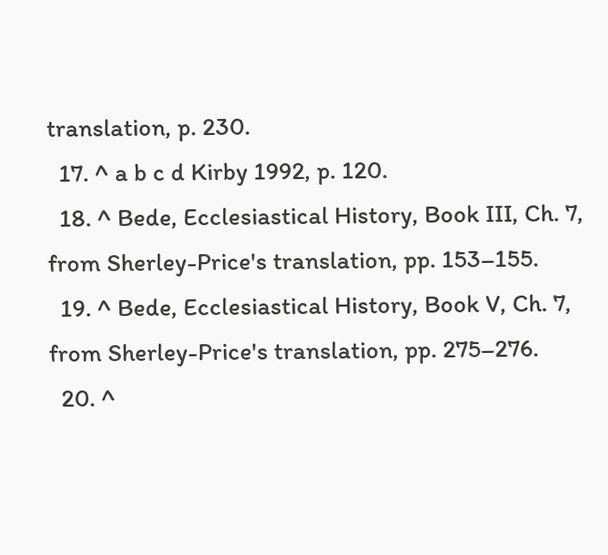translation, p. 230.
  17. ^ a b c d Kirby 1992, p. 120.
  18. ^ Bede, Ecclesiastical History, Book III, Ch. 7, from Sherley-Price's translation, pp. 153–155.
  19. ^ Bede, Ecclesiastical History, Book V, Ch. 7, from Sherley-Price's translation, pp. 275–276.
  20. ^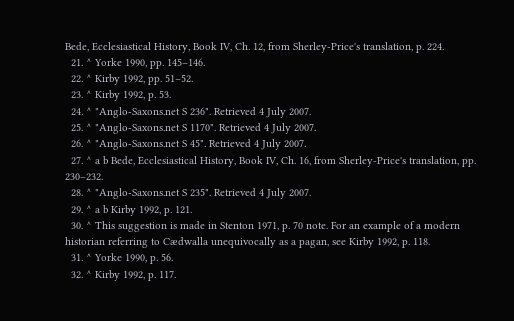Bede, Ecclesiastical History, Book IV, Ch. 12, from Sherley-Price's translation, p. 224.
  21. ^ Yorke 1990, pp. 145–146.
  22. ^ Kirby 1992, pp. 51–52.
  23. ^ Kirby 1992, p. 53.
  24. ^ "Anglo-Saxons.net S 236". Retrieved 4 July 2007.
  25. ^ "Anglo-Saxons.net S 1170". Retrieved 4 July 2007.
  26. ^ "Anglo-Saxons.net S 45". Retrieved 4 July 2007.
  27. ^ a b Bede, Ecclesiastical History, Book IV, Ch. 16, from Sherley-Price's translation, pp. 230–232.
  28. ^ "Anglo-Saxons.net S 235". Retrieved 4 July 2007.
  29. ^ a b Kirby 1992, p. 121.
  30. ^ This suggestion is made in Stenton 1971, p. 70 note. For an example of a modern historian referring to Cædwalla unequivocally as a pagan, see Kirby 1992, p. 118.
  31. ^ Yorke 1990, p. 56.
  32. ^ Kirby 1992, p. 117.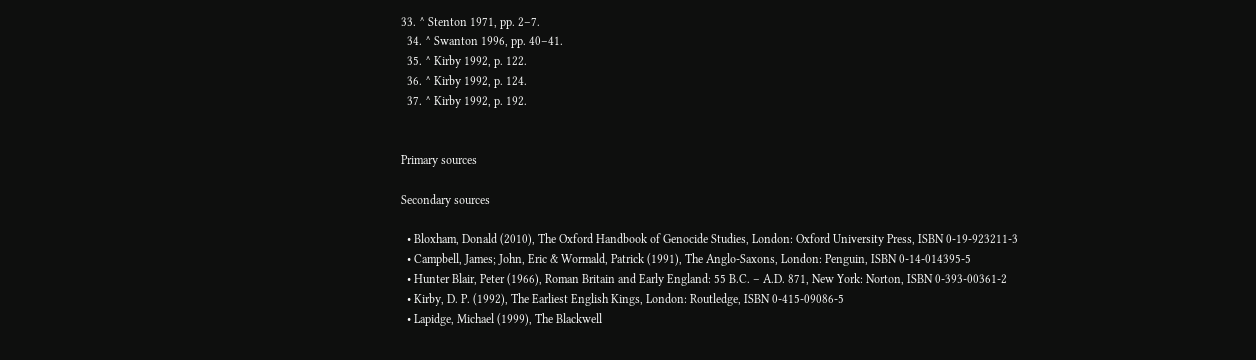33. ^ Stenton 1971, pp. 2–7.
  34. ^ Swanton 1996, pp. 40–41.
  35. ^ Kirby 1992, p. 122.
  36. ^ Kirby 1992, p. 124.
  37. ^ Kirby 1992, p. 192.


Primary sources

Secondary sources

  • Bloxham, Donald (2010), The Oxford Handbook of Genocide Studies, London: Oxford University Press, ISBN 0-19-923211-3
  • Campbell, James; John, Eric & Wormald, Patrick (1991), The Anglo-Saxons, London: Penguin, ISBN 0-14-014395-5
  • Hunter Blair, Peter (1966), Roman Britain and Early England: 55 B.C. – A.D. 871, New York: Norton, ISBN 0-393-00361-2
  • Kirby, D. P. (1992), The Earliest English Kings, London: Routledge, ISBN 0-415-09086-5
  • Lapidge, Michael (1999), The Blackwell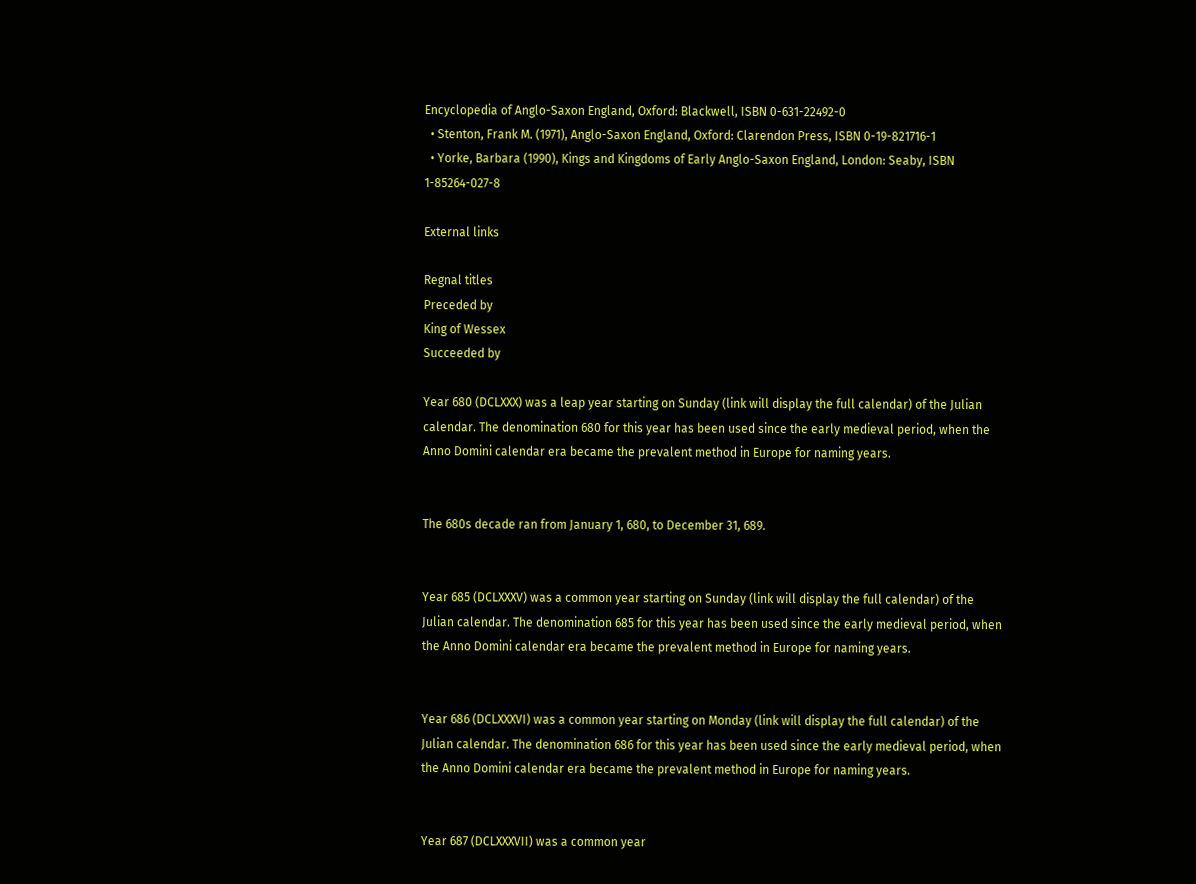Encyclopedia of Anglo-Saxon England, Oxford: Blackwell, ISBN 0-631-22492-0
  • Stenton, Frank M. (1971), Anglo-Saxon England, Oxford: Clarendon Press, ISBN 0-19-821716-1
  • Yorke, Barbara (1990), Kings and Kingdoms of Early Anglo-Saxon England, London: Seaby, ISBN 1-85264-027-8

External links

Regnal titles
Preceded by
King of Wessex
Succeeded by

Year 680 (DCLXXX) was a leap year starting on Sunday (link will display the full calendar) of the Julian calendar. The denomination 680 for this year has been used since the early medieval period, when the Anno Domini calendar era became the prevalent method in Europe for naming years.


The 680s decade ran from January 1, 680, to December 31, 689.


Year 685 (DCLXXXV) was a common year starting on Sunday (link will display the full calendar) of the Julian calendar. The denomination 685 for this year has been used since the early medieval period, when the Anno Domini calendar era became the prevalent method in Europe for naming years.


Year 686 (DCLXXXVI) was a common year starting on Monday (link will display the full calendar) of the Julian calendar. The denomination 686 for this year has been used since the early medieval period, when the Anno Domini calendar era became the prevalent method in Europe for naming years.


Year 687 (DCLXXXVII) was a common year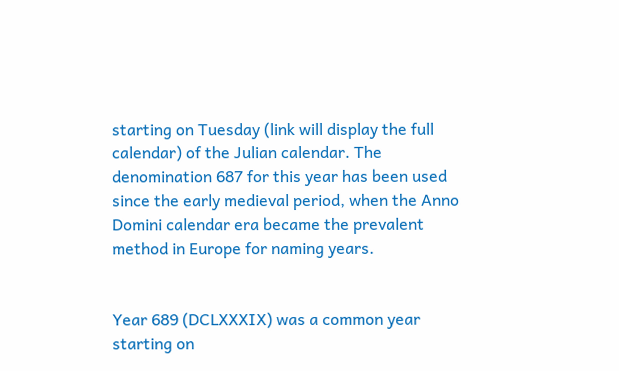starting on Tuesday (link will display the full calendar) of the Julian calendar. The denomination 687 for this year has been used since the early medieval period, when the Anno Domini calendar era became the prevalent method in Europe for naming years.


Year 689 (DCLXXXIX) was a common year starting on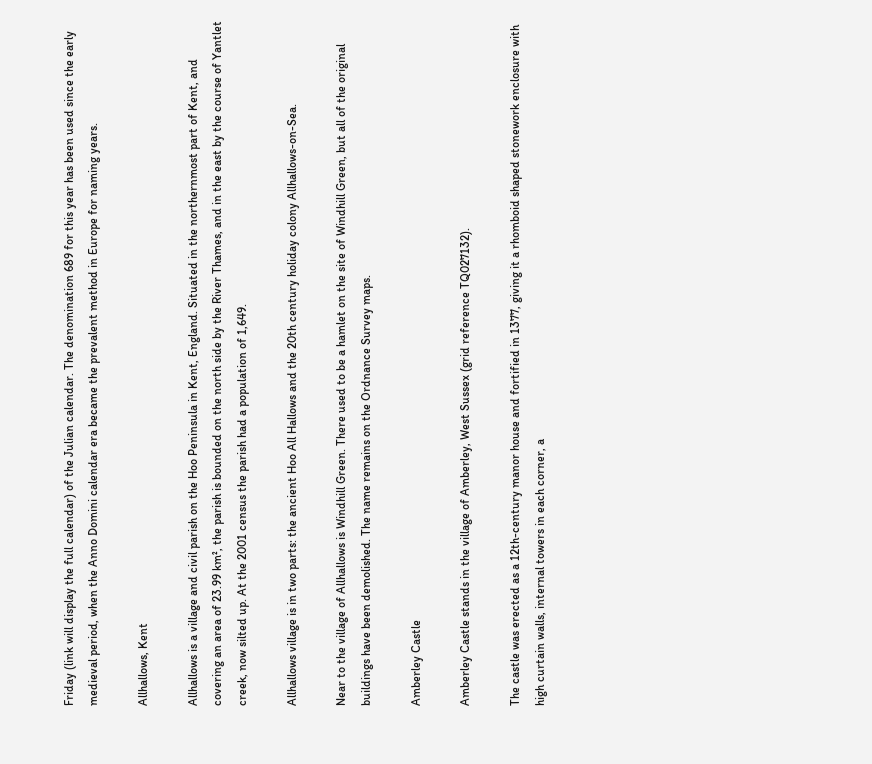Friday (link will display the full calendar) of the Julian calendar. The denomination 689 for this year has been used since the early medieval period, when the Anno Domini calendar era became the prevalent method in Europe for naming years.

Allhallows, Kent

Allhallows is a village and civil parish on the Hoo Peninsula in Kent, England. Situated in the northernmost part of Kent, and covering an area of 23.99 km², the parish is bounded on the north side by the River Thames, and in the east by the course of Yantlet creek, now silted up. At the 2001 census the parish had a population of 1,649.

Allhallows village is in two parts: the ancient Hoo All Hallows and the 20th century holiday colony Allhallows-on-Sea.

Near to the village of Allhallows is Windhill Green. There used to be a hamlet on the site of Windhill Green, but all of the original buildings have been demolished. The name remains on the Ordnance Survey maps.

Amberley Castle

Amberley Castle stands in the village of Amberley, West Sussex (grid reference TQ027132).

The castle was erected as a 12th-century manor house and fortified in 1377, giving it a rhomboid shaped stonework enclosure with high curtain walls, internal towers in each corner, a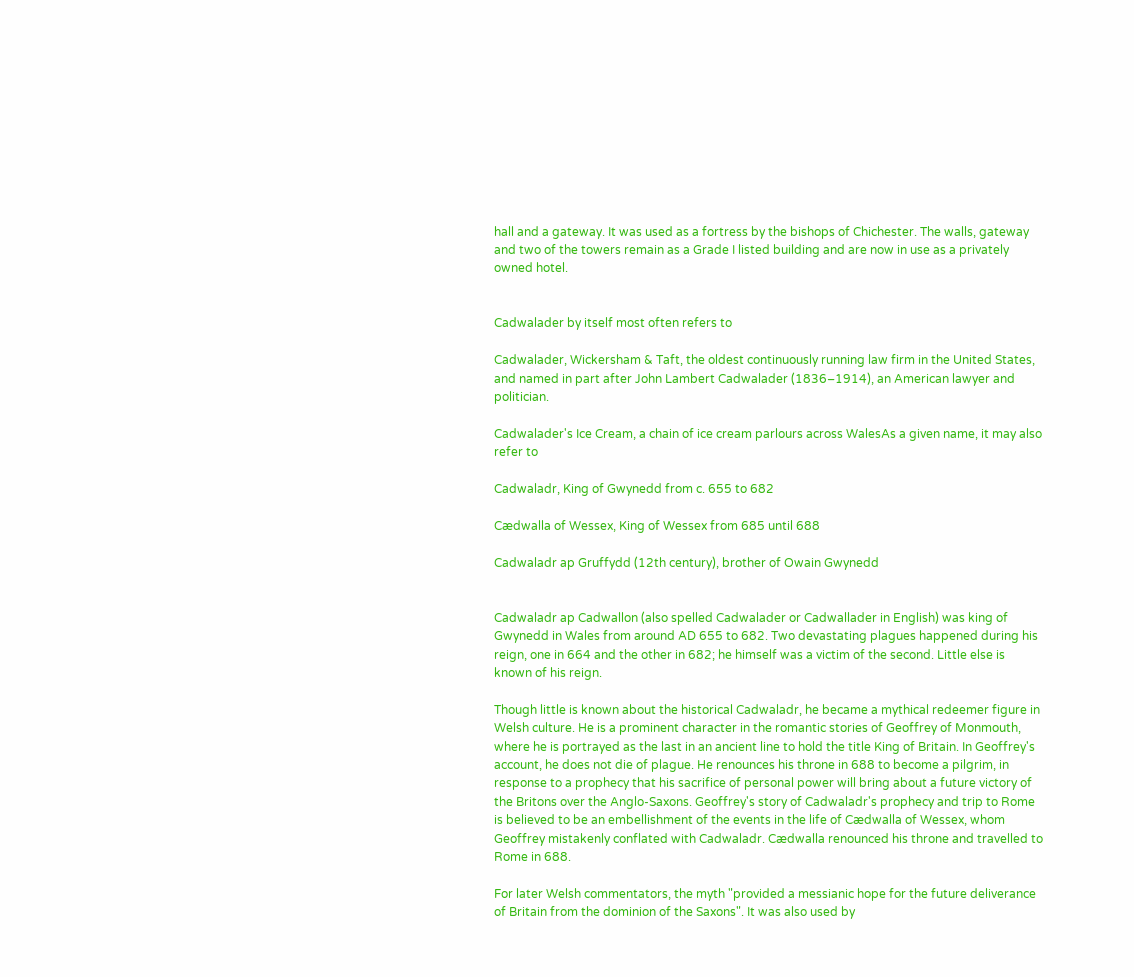hall and a gateway. It was used as a fortress by the bishops of Chichester. The walls, gateway and two of the towers remain as a Grade I listed building and are now in use as a privately owned hotel.


Cadwalader by itself most often refers to

Cadwalader, Wickersham & Taft, the oldest continuously running law firm in the United States, and named in part after John Lambert Cadwalader (1836–1914), an American lawyer and politician.

Cadwalader's Ice Cream, a chain of ice cream parlours across WalesAs a given name, it may also refer to

Cadwaladr, King of Gwynedd from c. 655 to 682

Cædwalla of Wessex, King of Wessex from 685 until 688

Cadwaladr ap Gruffydd (12th century), brother of Owain Gwynedd


Cadwaladr ap Cadwallon (also spelled Cadwalader or Cadwallader in English) was king of Gwynedd in Wales from around AD 655 to 682. Two devastating plagues happened during his reign, one in 664 and the other in 682; he himself was a victim of the second. Little else is known of his reign.

Though little is known about the historical Cadwaladr, he became a mythical redeemer figure in Welsh culture. He is a prominent character in the romantic stories of Geoffrey of Monmouth, where he is portrayed as the last in an ancient line to hold the title King of Britain. In Geoffrey's account, he does not die of plague. He renounces his throne in 688 to become a pilgrim, in response to a prophecy that his sacrifice of personal power will bring about a future victory of the Britons over the Anglo-Saxons. Geoffrey's story of Cadwaladr's prophecy and trip to Rome is believed to be an embellishment of the events in the life of Cædwalla of Wessex, whom Geoffrey mistakenly conflated with Cadwaladr. Cædwalla renounced his throne and travelled to Rome in 688.

For later Welsh commentators, the myth "provided a messianic hope for the future deliverance of Britain from the dominion of the Saxons". It was also used by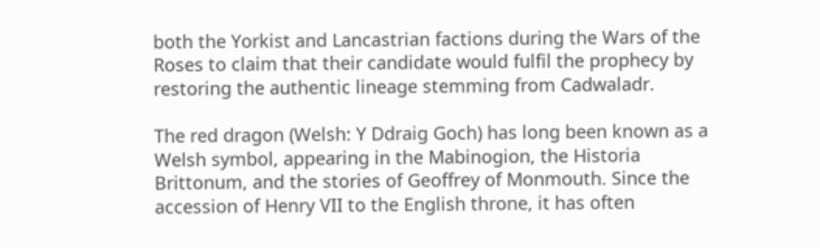both the Yorkist and Lancastrian factions during the Wars of the Roses to claim that their candidate would fulfil the prophecy by restoring the authentic lineage stemming from Cadwaladr.

The red dragon (Welsh: Y Ddraig Goch) has long been known as a Welsh symbol, appearing in the Mabinogion, the Historia Brittonum, and the stories of Geoffrey of Monmouth. Since the accession of Henry VII to the English throne, it has often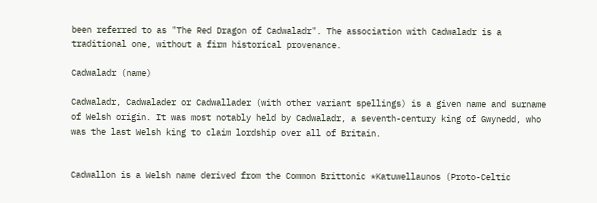been referred to as "The Red Dragon of Cadwaladr". The association with Cadwaladr is a traditional one, without a firm historical provenance.

Cadwaladr (name)

Cadwaladr, Cadwalader or Cadwallader (with other variant spellings) is a given name and surname of Welsh origin. It was most notably held by Cadwaladr, a seventh-century king of Gwynedd, who was the last Welsh king to claim lordship over all of Britain.


Cadwallon is a Welsh name derived from the Common Brittonic *Katuwellaunos (Proto-Celtic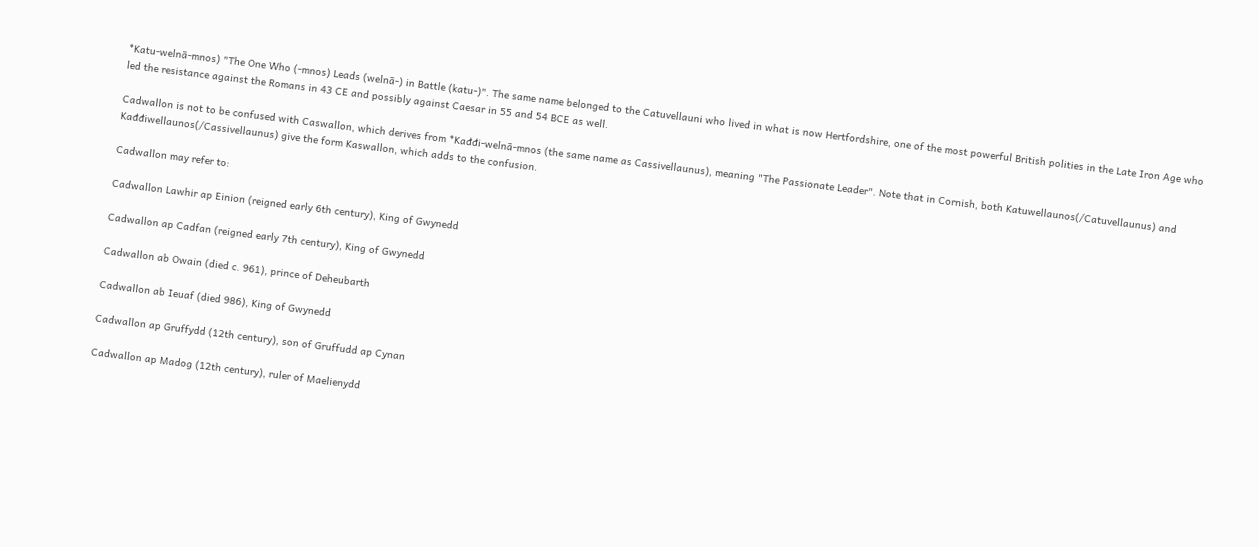*Katu-welnā-mnos) "The One Who (-mnos) Leads (welnā-) in Battle (katu-)". The same name belonged to the Catuvellauni who lived in what is now Hertfordshire, one of the most powerful British polities in the Late Iron Age who led the resistance against the Romans in 43 CE and possibly against Caesar in 55 and 54 BCE as well.

Cadwallon is not to be confused with Caswallon, which derives from *Kađđi-welnā-mnos (the same name as Cassivellaunus), meaning "The Passionate Leader". Note that in Cornish, both Katuwellaunos(/Catuvellaunus) and Kađđiwellaunos(/Cassivellaunus) give the form Kaswallon, which adds to the confusion.

Cadwallon may refer to:

Cadwallon Lawhir ap Einion (reigned early 6th century), King of Gwynedd

Cadwallon ap Cadfan (reigned early 7th century), King of Gwynedd

Cadwallon ab Owain (died c. 961), prince of Deheubarth

Cadwallon ab Ieuaf (died 986), King of Gwynedd

Cadwallon ap Gruffydd (12th century), son of Gruffudd ap Cynan

Cadwallon ap Madog (12th century), ruler of Maelienydd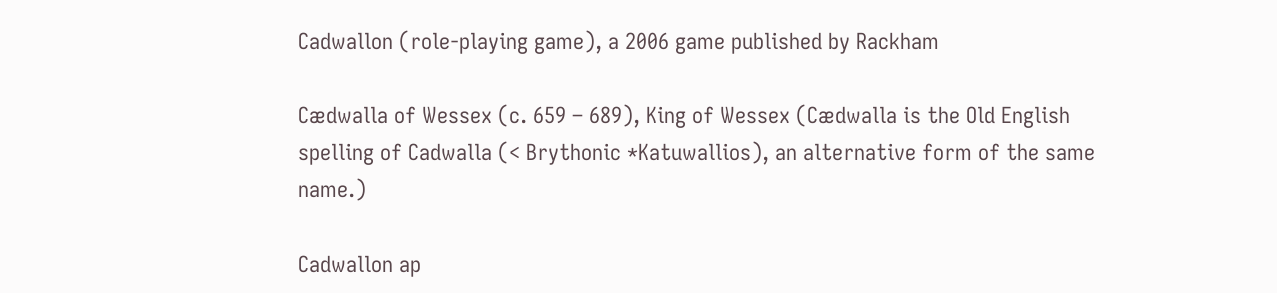Cadwallon (role-playing game), a 2006 game published by Rackham

Cædwalla of Wessex (c. 659 – 689), King of Wessex (Cædwalla is the Old English spelling of Cadwalla (< Brythonic *Katuwallios), an alternative form of the same name.)

Cadwallon ap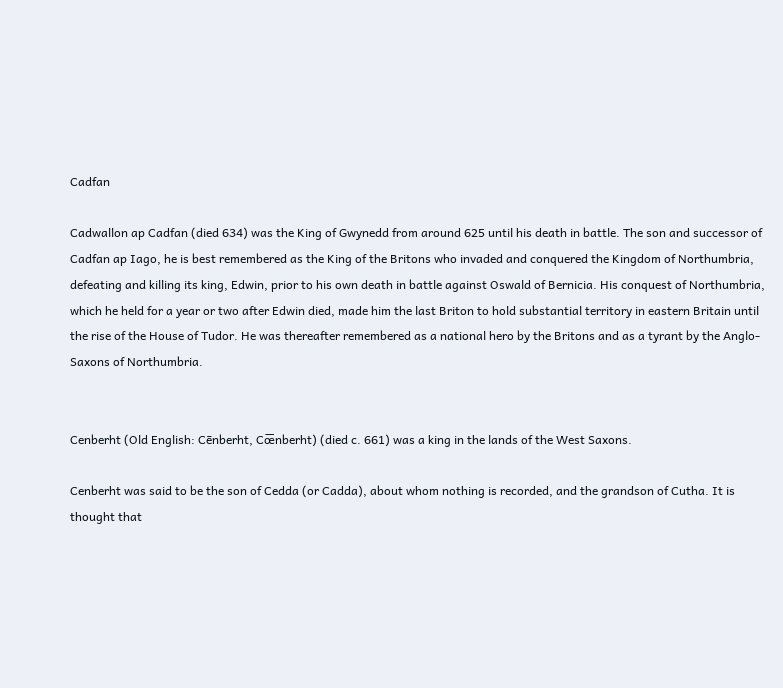Cadfan

Cadwallon ap Cadfan (died 634) was the King of Gwynedd from around 625 until his death in battle. The son and successor of Cadfan ap Iago, he is best remembered as the King of the Britons who invaded and conquered the Kingdom of Northumbria, defeating and killing its king, Edwin, prior to his own death in battle against Oswald of Bernicia. His conquest of Northumbria, which he held for a year or two after Edwin died, made him the last Briton to hold substantial territory in eastern Britain until the rise of the House of Tudor. He was thereafter remembered as a national hero by the Britons and as a tyrant by the Anglo-Saxons of Northumbria.


Cenberht (Old English: Cēnberht, Cœ̅nberht) (died c. 661) was a king in the lands of the West Saxons.

Cenberht was said to be the son of Cedda (or Cadda), about whom nothing is recorded, and the grandson of Cutha. It is thought that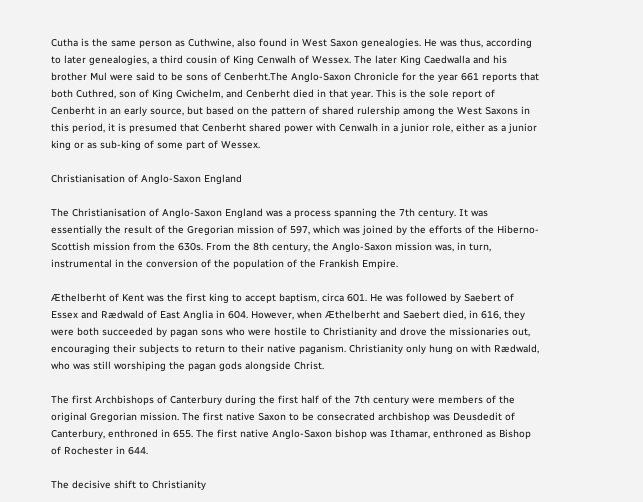Cutha is the same person as Cuthwine, also found in West Saxon genealogies. He was thus, according to later genealogies, a third cousin of King Cenwalh of Wessex. The later King Caedwalla and his brother Mul were said to be sons of Cenberht.The Anglo-Saxon Chronicle for the year 661 reports that both Cuthred, son of King Cwichelm, and Cenberht died in that year. This is the sole report of Cenberht in an early source, but based on the pattern of shared rulership among the West Saxons in this period, it is presumed that Cenberht shared power with Cenwalh in a junior role, either as a junior king or as sub-king of some part of Wessex.

Christianisation of Anglo-Saxon England

The Christianisation of Anglo-Saxon England was a process spanning the 7th century. It was essentially the result of the Gregorian mission of 597, which was joined by the efforts of the Hiberno-Scottish mission from the 630s. From the 8th century, the Anglo-Saxon mission was, in turn, instrumental in the conversion of the population of the Frankish Empire.

Æthelberht of Kent was the first king to accept baptism, circa 601. He was followed by Saebert of Essex and Rædwald of East Anglia in 604. However, when Æthelberht and Saebert died, in 616, they were both succeeded by pagan sons who were hostile to Christianity and drove the missionaries out, encouraging their subjects to return to their native paganism. Christianity only hung on with Rædwald, who was still worshiping the pagan gods alongside Christ.

The first Archbishops of Canterbury during the first half of the 7th century were members of the original Gregorian mission. The first native Saxon to be consecrated archbishop was Deusdedit of Canterbury, enthroned in 655. The first native Anglo-Saxon bishop was Ithamar, enthroned as Bishop of Rochester in 644.

The decisive shift to Christianity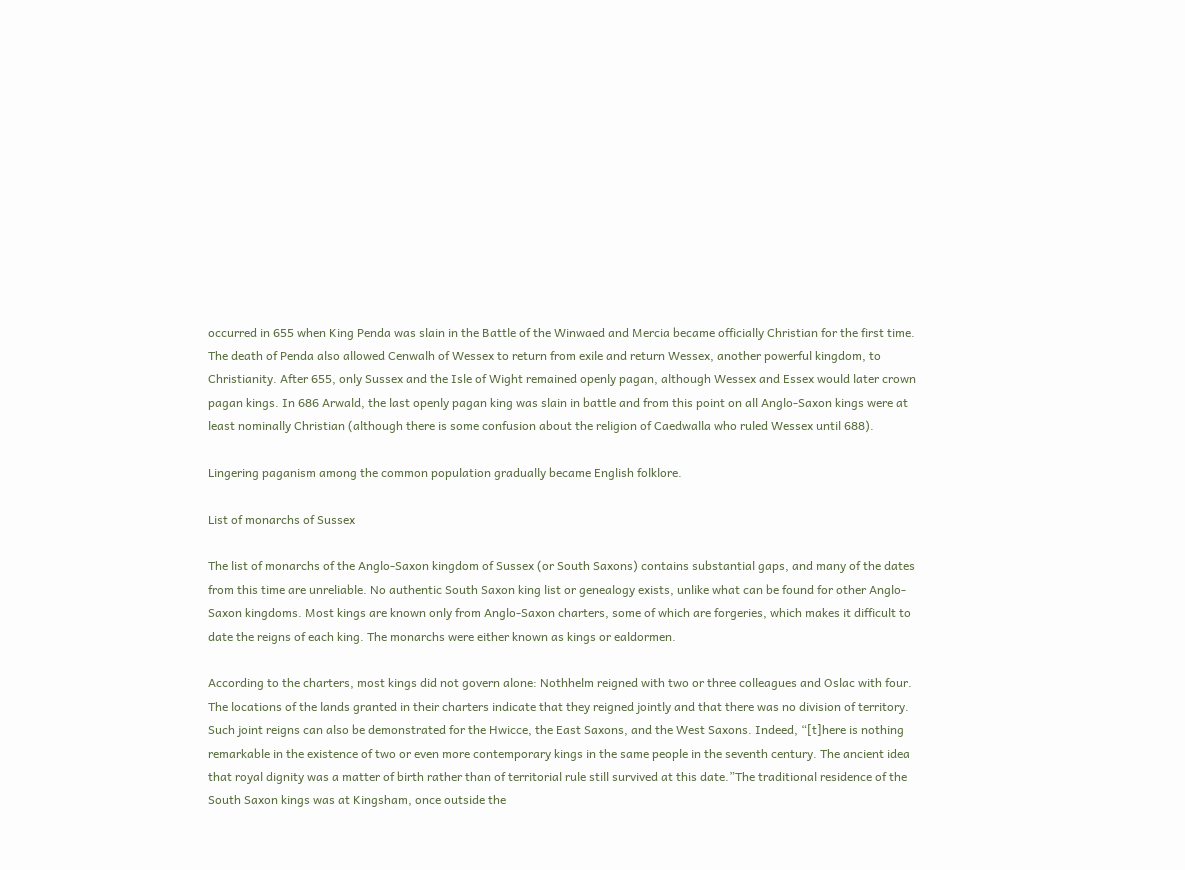occurred in 655 when King Penda was slain in the Battle of the Winwaed and Mercia became officially Christian for the first time. The death of Penda also allowed Cenwalh of Wessex to return from exile and return Wessex, another powerful kingdom, to Christianity. After 655, only Sussex and the Isle of Wight remained openly pagan, although Wessex and Essex would later crown pagan kings. In 686 Arwald, the last openly pagan king was slain in battle and from this point on all Anglo-Saxon kings were at least nominally Christian (although there is some confusion about the religion of Caedwalla who ruled Wessex until 688).

Lingering paganism among the common population gradually became English folklore.

List of monarchs of Sussex

The list of monarchs of the Anglo-Saxon kingdom of Sussex (or South Saxons) contains substantial gaps, and many of the dates from this time are unreliable. No authentic South Saxon king list or genealogy exists, unlike what can be found for other Anglo-Saxon kingdoms. Most kings are known only from Anglo-Saxon charters, some of which are forgeries, which makes it difficult to date the reigns of each king. The monarchs were either known as kings or ealdormen.

According to the charters, most kings did not govern alone: Nothhelm reigned with two or three colleagues and Oslac with four. The locations of the lands granted in their charters indicate that they reigned jointly and that there was no division of territory. Such joint reigns can also be demonstrated for the Hwicce, the East Saxons, and the West Saxons. Indeed, “[t]here is nothing remarkable in the existence of two or even more contemporary kings in the same people in the seventh century. The ancient idea that royal dignity was a matter of birth rather than of territorial rule still survived at this date.”The traditional residence of the South Saxon kings was at Kingsham, once outside the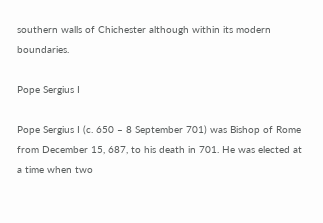southern walls of Chichester although within its modern boundaries.

Pope Sergius I

Pope Sergius I (c. 650 – 8 September 701) was Bishop of Rome from December 15, 687, to his death in 701. He was elected at a time when two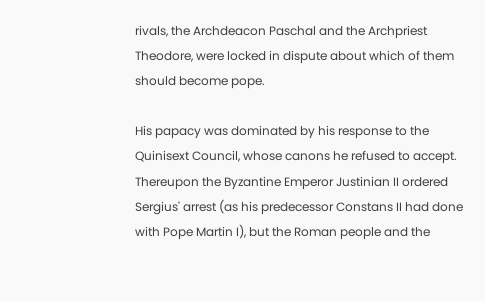rivals, the Archdeacon Paschal and the Archpriest Theodore, were locked in dispute about which of them should become pope.

His papacy was dominated by his response to the Quinisext Council, whose canons he refused to accept. Thereupon the Byzantine Emperor Justinian II ordered Sergius' arrest (as his predecessor Constans II had done with Pope Martin I), but the Roman people and the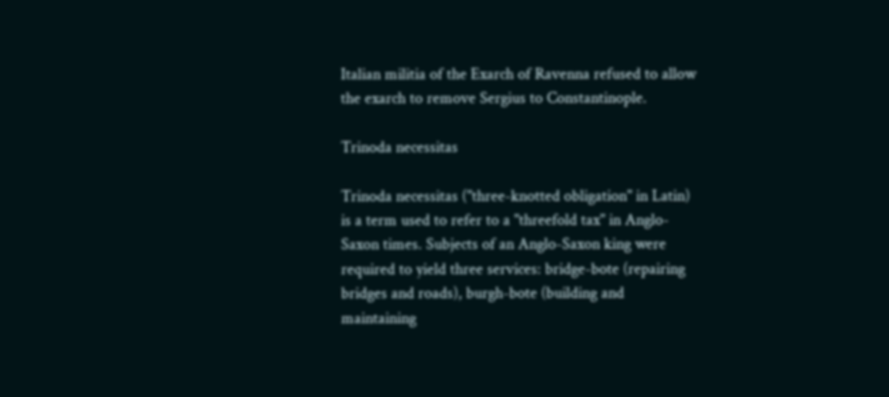Italian militia of the Exarch of Ravenna refused to allow the exarch to remove Sergius to Constantinople.

Trinoda necessitas

Trinoda necessitas ("three-knotted obligation" in Latin) is a term used to refer to a "threefold tax" in Anglo-Saxon times. Subjects of an Anglo-Saxon king were required to yield three services: bridge-bote (repairing bridges and roads), burgh-bote (building and maintaining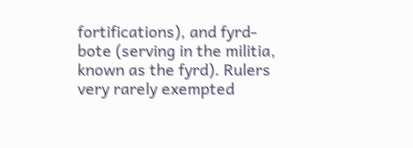fortifications), and fyrd-bote (serving in the militia, known as the fyrd). Rulers very rarely exempted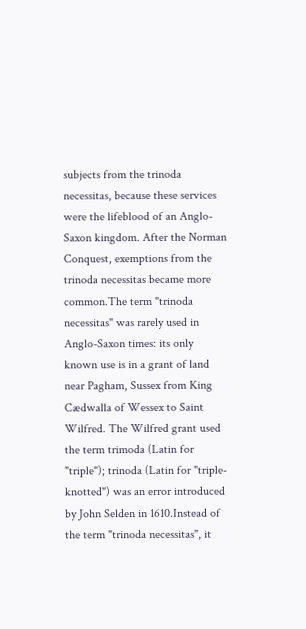subjects from the trinoda necessitas, because these services were the lifeblood of an Anglo-Saxon kingdom. After the Norman Conquest, exemptions from the trinoda necessitas became more common.The term "trinoda necessitas" was rarely used in Anglo-Saxon times: its only known use is in a grant of land near Pagham, Sussex from King Cædwalla of Wessex to Saint Wilfred. The Wilfred grant used the term trimoda (Latin for "triple"); trinoda (Latin for "triple-knotted") was an error introduced by John Selden in 1610.Instead of the term "trinoda necessitas", it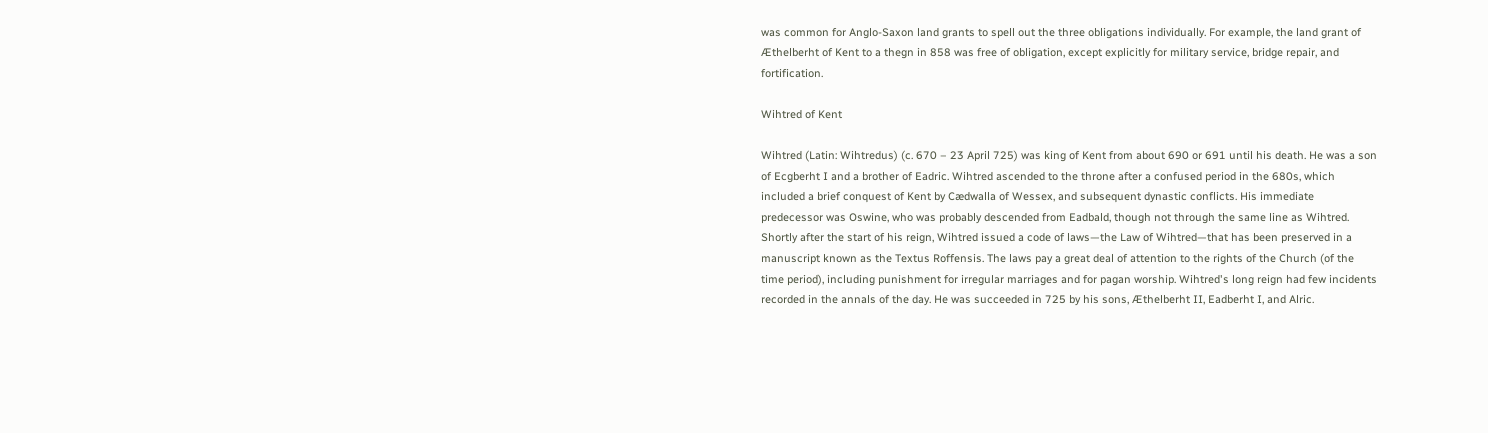was common for Anglo-Saxon land grants to spell out the three obligations individually. For example, the land grant of Æthelberht of Kent to a thegn in 858 was free of obligation, except explicitly for military service, bridge repair, and fortification.

Wihtred of Kent

Wihtred (Latin: Wihtredus) (c. 670 – 23 April 725) was king of Kent from about 690 or 691 until his death. He was a son of Ecgberht I and a brother of Eadric. Wihtred ascended to the throne after a confused period in the 680s, which included a brief conquest of Kent by Cædwalla of Wessex, and subsequent dynastic conflicts. His immediate predecessor was Oswine, who was probably descended from Eadbald, though not through the same line as Wihtred. Shortly after the start of his reign, Wihtred issued a code of laws—the Law of Wihtred—that has been preserved in a manuscript known as the Textus Roffensis. The laws pay a great deal of attention to the rights of the Church (of the time period), including punishment for irregular marriages and for pagan worship. Wihtred's long reign had few incidents recorded in the annals of the day. He was succeeded in 725 by his sons, Æthelberht II, Eadberht I, and Alric.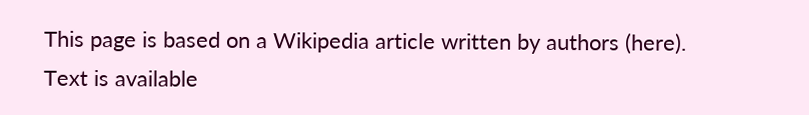This page is based on a Wikipedia article written by authors (here).
Text is available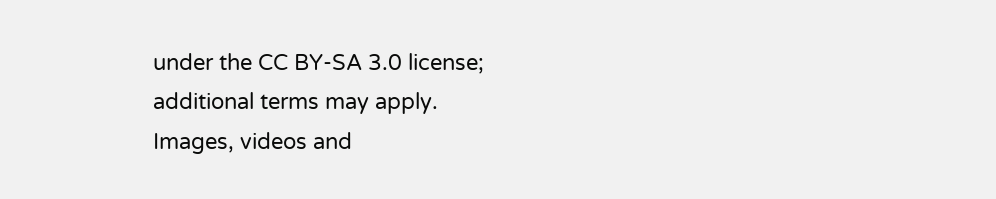under the CC BY-SA 3.0 license; additional terms may apply.
Images, videos and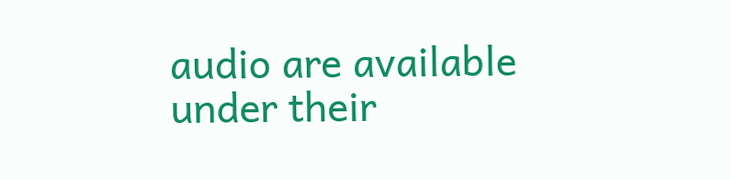audio are available under their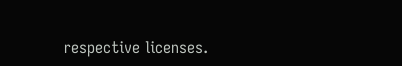respective licenses.